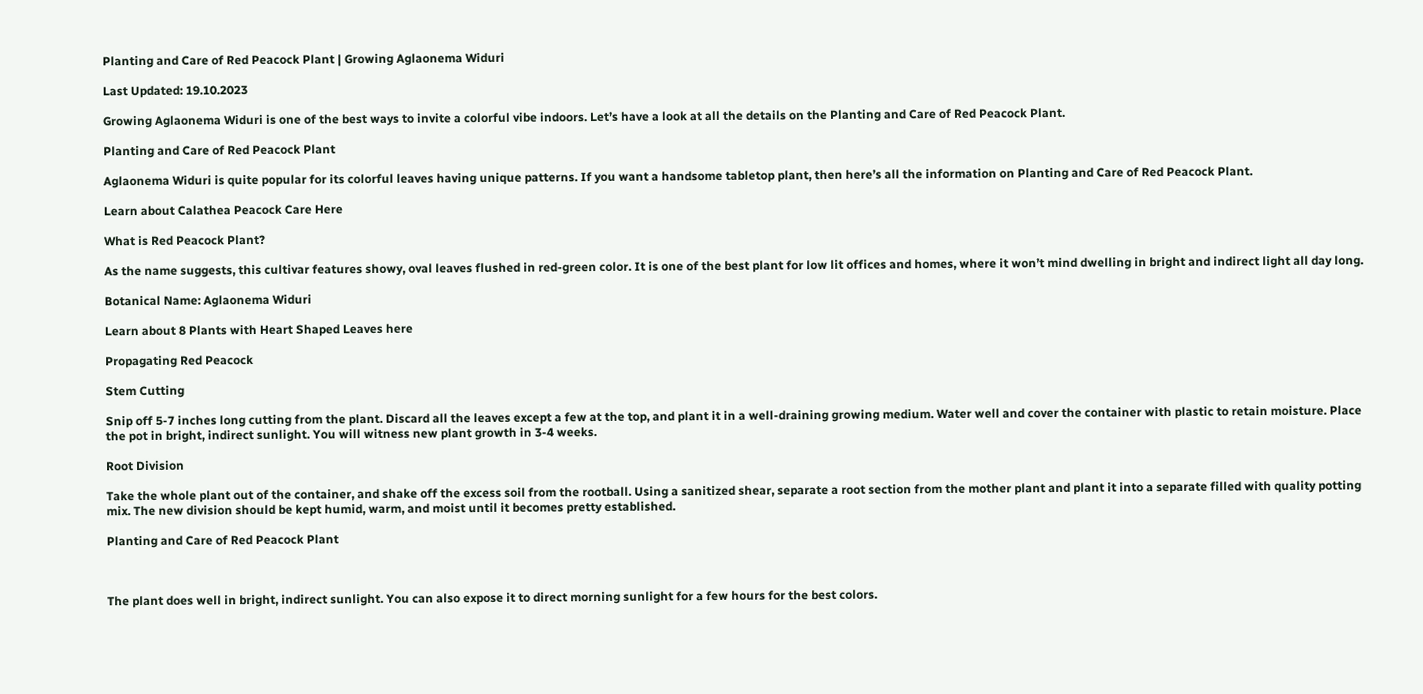Planting and Care of Red Peacock Plant | Growing Aglaonema Widuri

Last Updated: 19.10.2023

Growing Aglaonema Widuri is one of the best ways to invite a colorful vibe indoors. Let’s have a look at all the details on the Planting and Care of Red Peacock Plant.

Planting and Care of Red Peacock Plant

Aglaonema Widuri is quite popular for its colorful leaves having unique patterns. If you want a handsome tabletop plant, then here’s all the information on Planting and Care of Red Peacock Plant.

Learn about Calathea Peacock Care Here

What is Red Peacock Plant?

As the name suggests, this cultivar features showy, oval leaves flushed in red-green color. It is one of the best plant for low lit offices and homes, where it won’t mind dwelling in bright and indirect light all day long.

Botanical Name: Aglaonema Widuri

Learn about 8 Plants with Heart Shaped Leaves here

Propagating Red Peacock

Stem Cutting

Snip off 5-7 inches long cutting from the plant. Discard all the leaves except a few at the top, and plant it in a well-draining growing medium. Water well and cover the container with plastic to retain moisture. Place the pot in bright, indirect sunlight. You will witness new plant growth in 3-4 weeks.

Root Division

Take the whole plant out of the container, and shake off the excess soil from the rootball. Using a sanitized shear, separate a root section from the mother plant and plant it into a separate filled with quality potting mix. The new division should be kept humid, warm, and moist until it becomes pretty established.

Planting and Care of Red Peacock Plant



The plant does well in bright, indirect sunlight. You can also expose it to direct morning sunlight for a few hours for the best colors.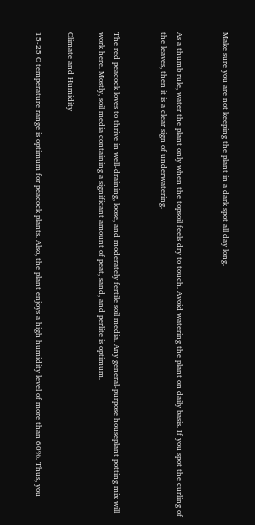Make sure you are not keeping the plant in a dark spot all day long.


As a thumb rule, water the plant only when the topsoil feels dry to touch. Avoid watering the plant on daily basis. If you spot the curling of the leaves, then it is a clear sign of underwatering.


The red peacock loves to thrive in well-draining, loose, and moderately fertile soil media. Any general-purpose houseplant potting mix will work here. Mostly, soil media containing a significant amount of peat, sand, and perlite is optimum.

Climate and Humidity

15-25 C temperature range is optimum for peacock plants. Also, the plant enjoys a high humidity level of more than 60%. Thus, you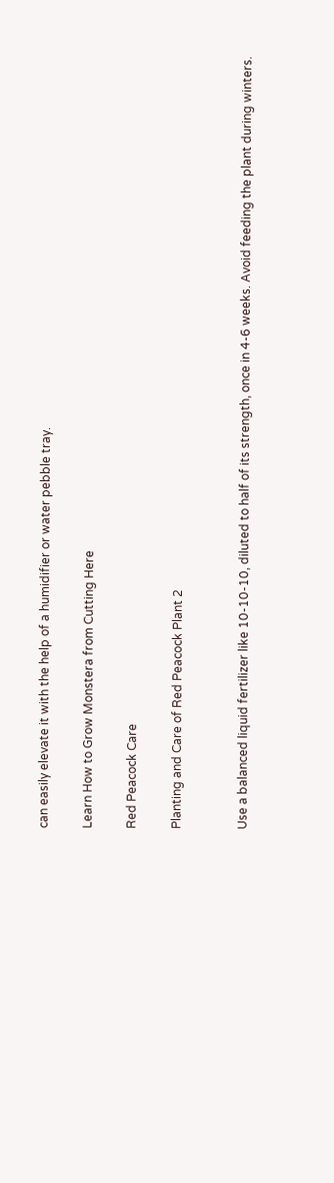can easily elevate it with the help of a humidifier or water pebble tray.

Learn How to Grow Monstera from Cutting Here

Red Peacock Care

Planting and Care of Red Peacock Plant 2


Use a balanced liquid fertilizer like 10-10-10, diluted to half of its strength, once in 4-6 weeks. Avoid feeding the plant during winters.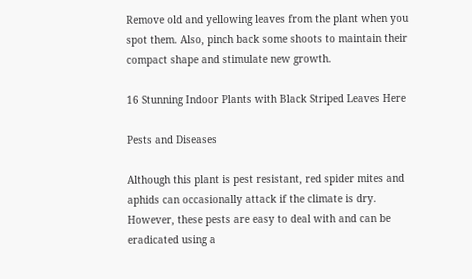Remove old and yellowing leaves from the plant when you spot them. Also, pinch back some shoots to maintain their compact shape and stimulate new growth.

16 Stunning Indoor Plants with Black Striped Leaves Here

Pests and Diseases

Although this plant is pest resistant, red spider mites and aphids can occasionally attack if the climate is dry. However, these pests are easy to deal with and can be eradicated using a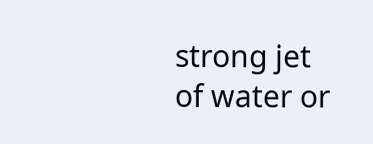strong jet of water or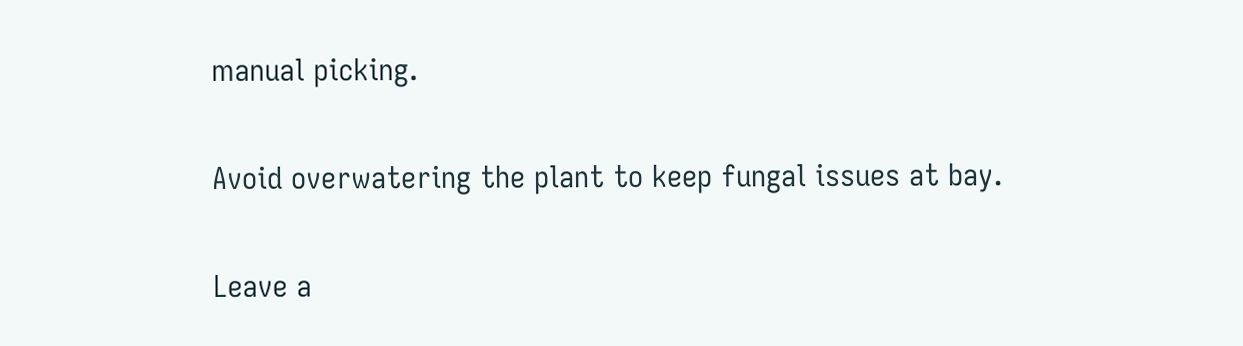manual picking.

Avoid overwatering the plant to keep fungal issues at bay.

Leave a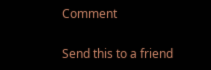Comment

Send this to a friend